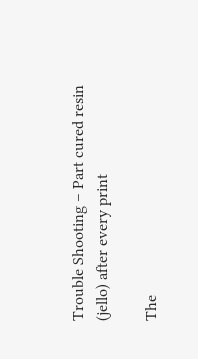Trouble Shooting – Part cured resin (jello) after every print

The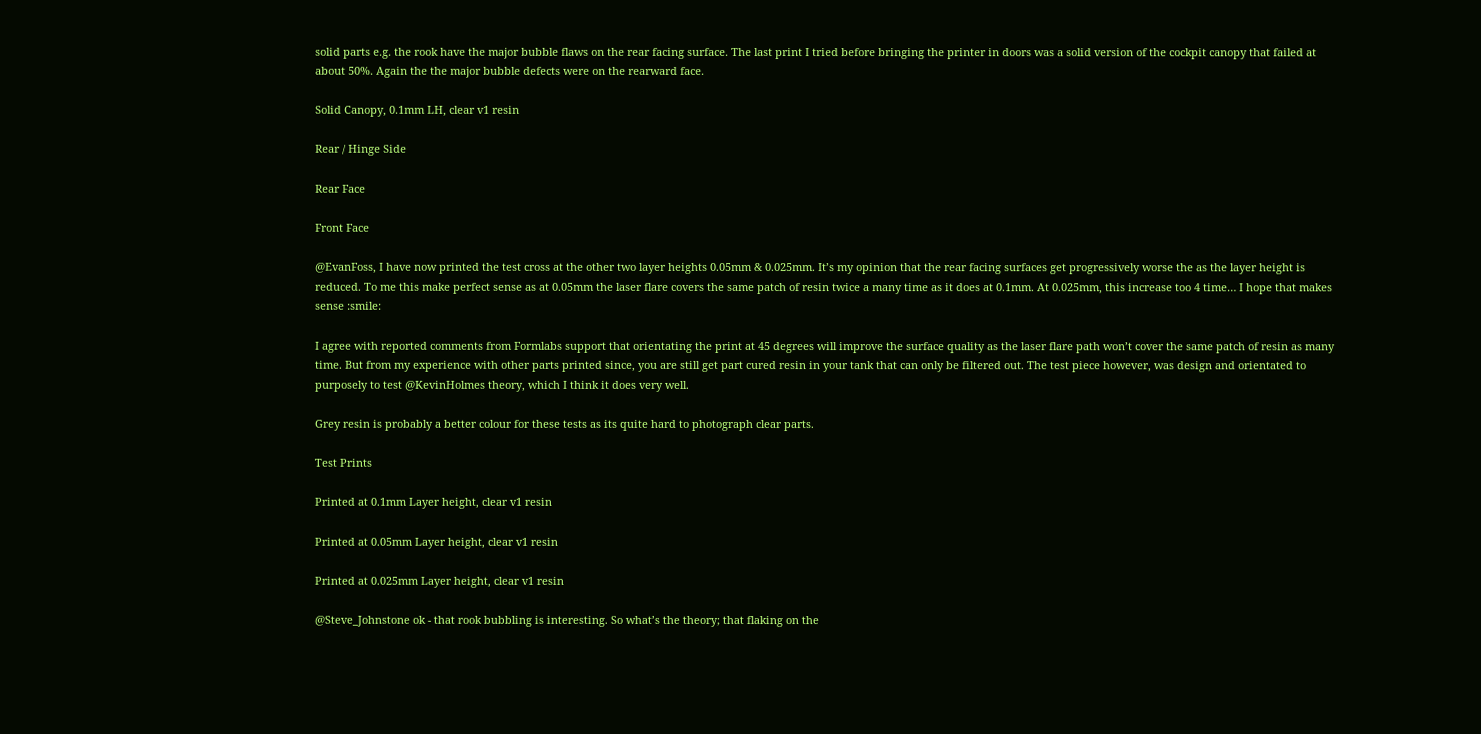solid parts e.g. the rook have the major bubble flaws on the rear facing surface. The last print I tried before bringing the printer in doors was a solid version of the cockpit canopy that failed at about 50%. Again the the major bubble defects were on the rearward face.

Solid Canopy, 0.1mm LH, clear v1 resin

Rear / Hinge Side

Rear Face

Front Face

@EvanFoss, I have now printed the test cross at the other two layer heights 0.05mm & 0.025mm. It’s my opinion that the rear facing surfaces get progressively worse the as the layer height is reduced. To me this make perfect sense as at 0.05mm the laser flare covers the same patch of resin twice a many time as it does at 0.1mm. At 0.025mm, this increase too 4 time… I hope that makes sense :smile:

I agree with reported comments from Formlabs support that orientating the print at 45 degrees will improve the surface quality as the laser flare path won’t cover the same patch of resin as many time. But from my experience with other parts printed since, you are still get part cured resin in your tank that can only be filtered out. The test piece however, was design and orientated to purposely to test @KevinHolmes theory, which I think it does very well.

Grey resin is probably a better colour for these tests as its quite hard to photograph clear parts.

Test Prints

Printed at 0.1mm Layer height, clear v1 resin

Printed at 0.05mm Layer height, clear v1 resin

Printed at 0.025mm Layer height, clear v1 resin

@Steve_Johnstone ok - that rook bubbling is interesting. So what’s the theory; that flaking on the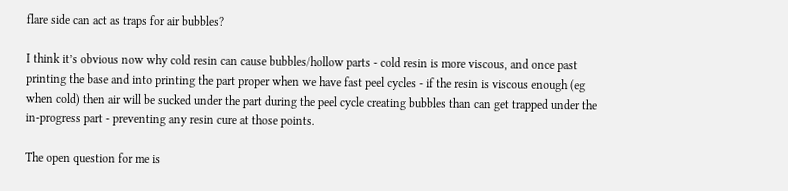flare side can act as traps for air bubbles?

I think it’s obvious now why cold resin can cause bubbles/hollow parts - cold resin is more viscous, and once past printing the base and into printing the part proper when we have fast peel cycles - if the resin is viscous enough (eg when cold) then air will be sucked under the part during the peel cycle creating bubbles than can get trapped under the in-progress part - preventing any resin cure at those points.

The open question for me is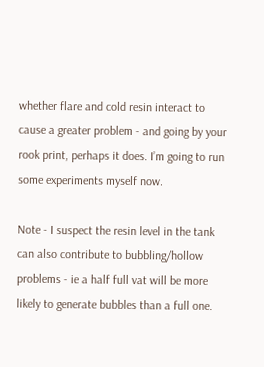whether flare and cold resin interact to cause a greater problem - and going by your rook print, perhaps it does. I’m going to run some experiments myself now.

Note - I suspect the resin level in the tank can also contribute to bubbling/hollow problems - ie a half full vat will be more likely to generate bubbles than a full one.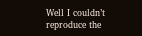Well I couldn’t reproduce the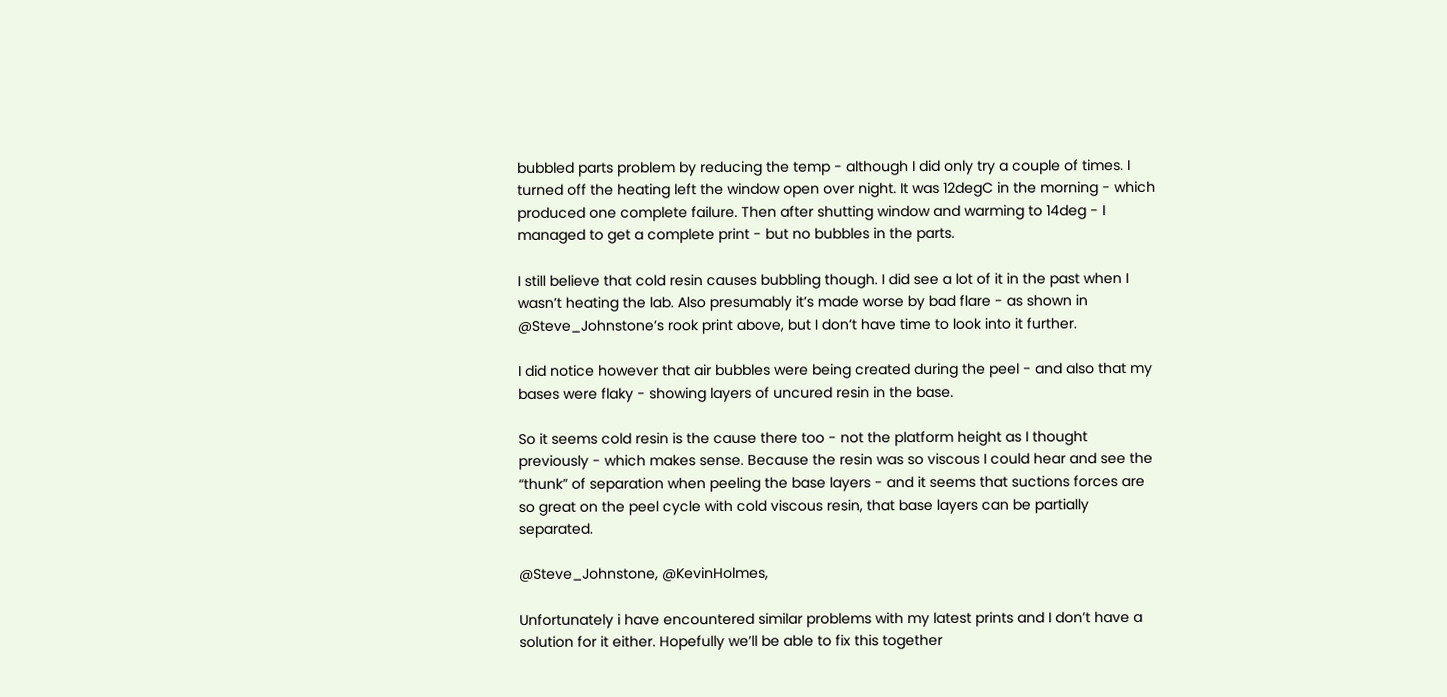bubbled parts problem by reducing the temp - although I did only try a couple of times. I turned off the heating left the window open over night. It was 12degC in the morning - which produced one complete failure. Then after shutting window and warming to 14deg - I managed to get a complete print - but no bubbles in the parts.

I still believe that cold resin causes bubbling though. I did see a lot of it in the past when I wasn’t heating the lab. Also presumably it’s made worse by bad flare - as shown in @Steve_Johnstone’s rook print above, but I don’t have time to look into it further.

I did notice however that air bubbles were being created during the peel - and also that my bases were flaky - showing layers of uncured resin in the base.

So it seems cold resin is the cause there too - not the platform height as I thought previously - which makes sense. Because the resin was so viscous I could hear and see the “thunk” of separation when peeling the base layers - and it seems that suctions forces are so great on the peel cycle with cold viscous resin, that base layers can be partially separated.

@Steve_Johnstone, @KevinHolmes,

Unfortunately i have encountered similar problems with my latest prints and I don’t have a solution for it either. Hopefully we’ll be able to fix this together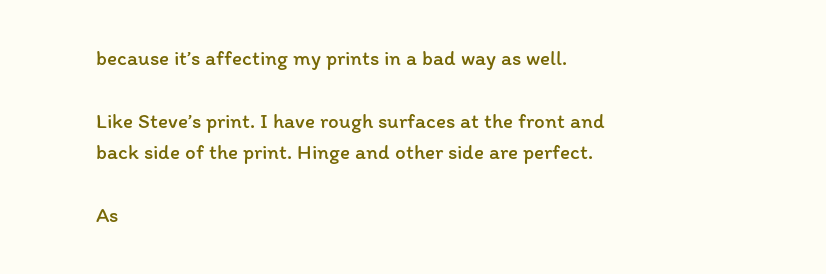because it’s affecting my prints in a bad way as well.

Like Steve’s print. I have rough surfaces at the front and back side of the print. Hinge and other side are perfect.

As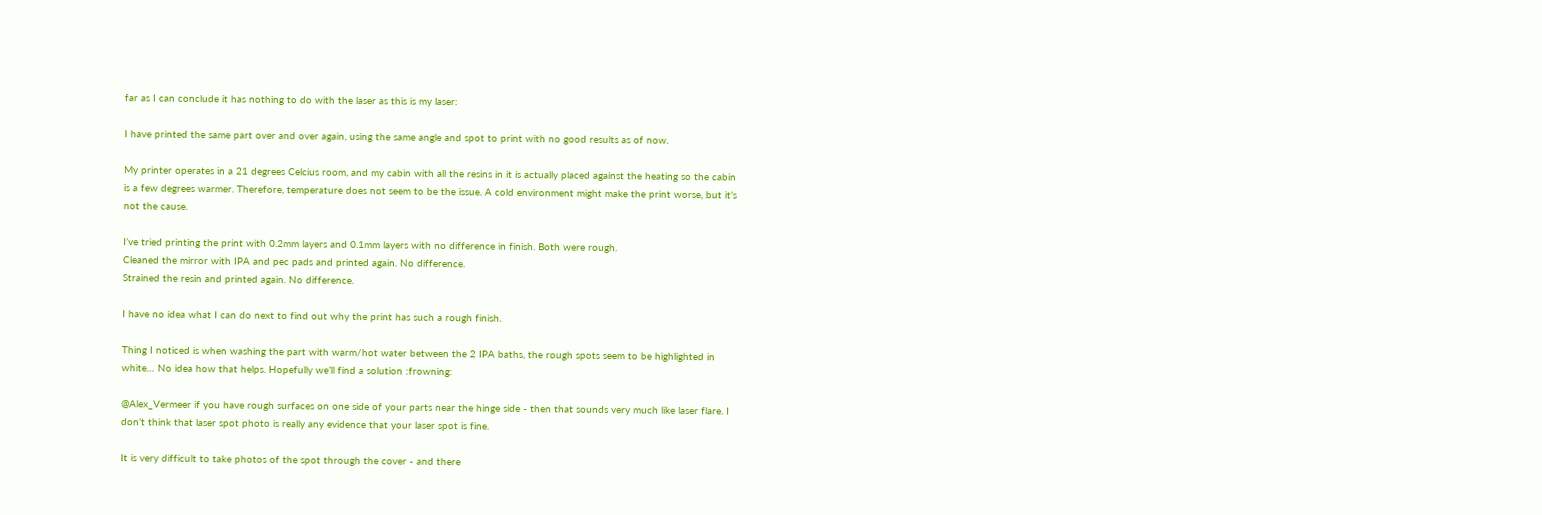far as I can conclude it has nothing to do with the laser as this is my laser:

I have printed the same part over and over again, using the same angle and spot to print with no good results as of now.

My printer operates in a 21 degrees Celcius room, and my cabin with all the resins in it is actually placed against the heating so the cabin is a few degrees warmer. Therefore, temperature does not seem to be the issue. A cold environment might make the print worse, but it’s not the cause.

I’ve tried printing the print with 0.2mm layers and 0.1mm layers with no difference in finish. Both were rough.
Cleaned the mirror with IPA and pec pads and printed again. No difference.
Strained the resin and printed again. No difference.

I have no idea what I can do next to find out why the print has such a rough finish.

Thing I noticed is when washing the part with warm/hot water between the 2 IPA baths, the rough spots seem to be highlighted in white… No idea how that helps. Hopefully we’ll find a solution :frowning:

@Alex_Vermeer if you have rough surfaces on one side of your parts near the hinge side - then that sounds very much like laser flare. I don’t think that laser spot photo is really any evidence that your laser spot is fine.

It is very difficult to take photos of the spot through the cover - and there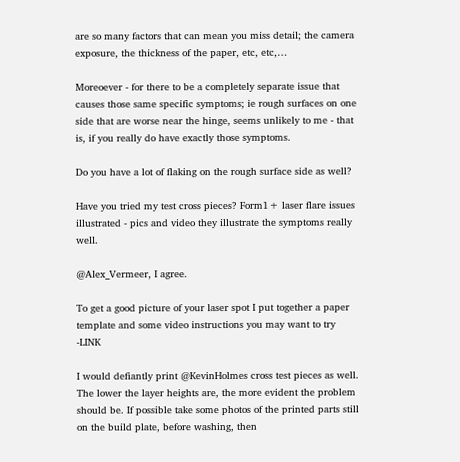are so many factors that can mean you miss detail; the camera exposure, the thickness of the paper, etc, etc,…

Moreoever - for there to be a completely separate issue that causes those same specific symptoms; ie rough surfaces on one side that are worse near the hinge, seems unlikely to me - that is, if you really do have exactly those symptoms.

Do you have a lot of flaking on the rough surface side as well?

Have you tried my test cross pieces? Form1+ laser flare issues illustrated - pics and video they illustrate the symptoms really well.

@Alex_Vermeer, I agree.

To get a good picture of your laser spot I put together a paper template and some video instructions you may want to try -LINK

I would defiantly print @KevinHolmes cross test pieces as well. The lower the layer heights are, the more evident the problem should be. If possible take some photos of the printed parts still on the build plate, before washing, then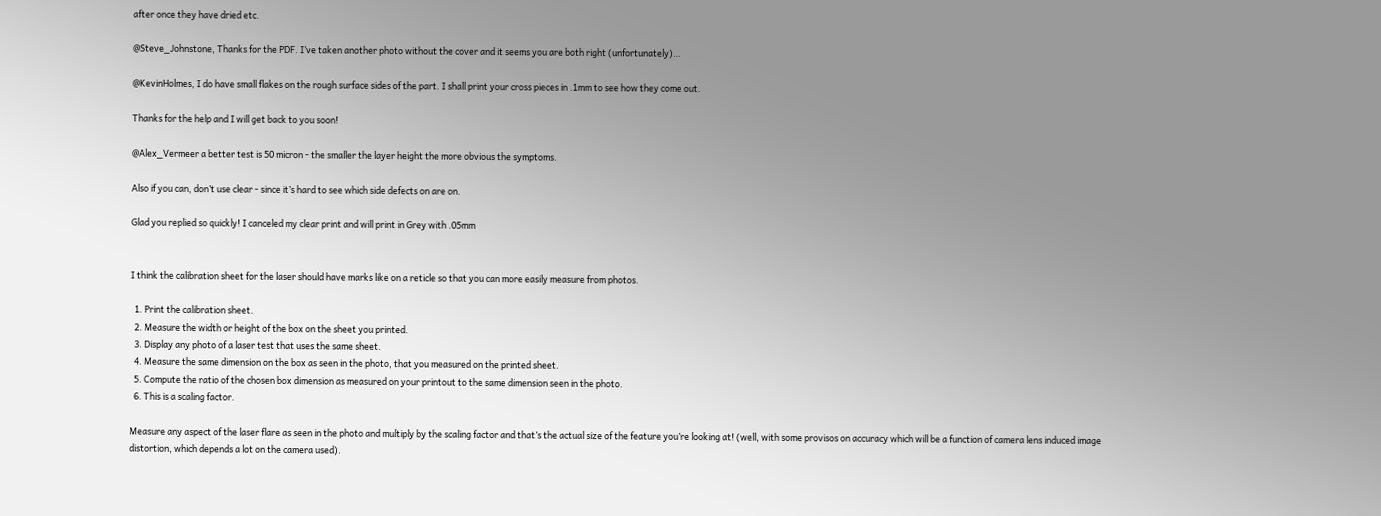after once they have dried etc.

@Steve_Johnstone, Thanks for the PDF. I’ve taken another photo without the cover and it seems you are both right (unfortunately)…

@KevinHolmes, I do have small flakes on the rough surface sides of the part. I shall print your cross pieces in .1mm to see how they come out.

Thanks for the help and I will get back to you soon!

@Alex_Vermeer a better test is 50 micron - the smaller the layer height the more obvious the symptoms.

Also if you can, don’t use clear - since it’s hard to see which side defects on are on.

Glad you replied so quickly! I canceled my clear print and will print in Grey with .05mm


I think the calibration sheet for the laser should have marks like on a reticle so that you can more easily measure from photos.

  1. Print the calibration sheet.
  2. Measure the width or height of the box on the sheet you printed.
  3. Display any photo of a laser test that uses the same sheet.
  4. Measure the same dimension on the box as seen in the photo, that you measured on the printed sheet.
  5. Compute the ratio of the chosen box dimension as measured on your printout to the same dimension seen in the photo.
  6. This is a scaling factor.

Measure any aspect of the laser flare as seen in the photo and multiply by the scaling factor and that’s the actual size of the feature you’re looking at! (well, with some provisos on accuracy which will be a function of camera lens induced image distortion, which depends a lot on the camera used).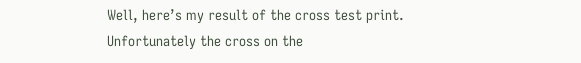Well, here’s my result of the cross test print. Unfortunately the cross on the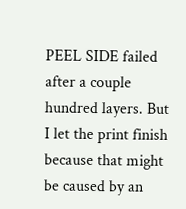PEEL SIDE failed after a couple hundred layers. But I let the print finish because that might be caused by an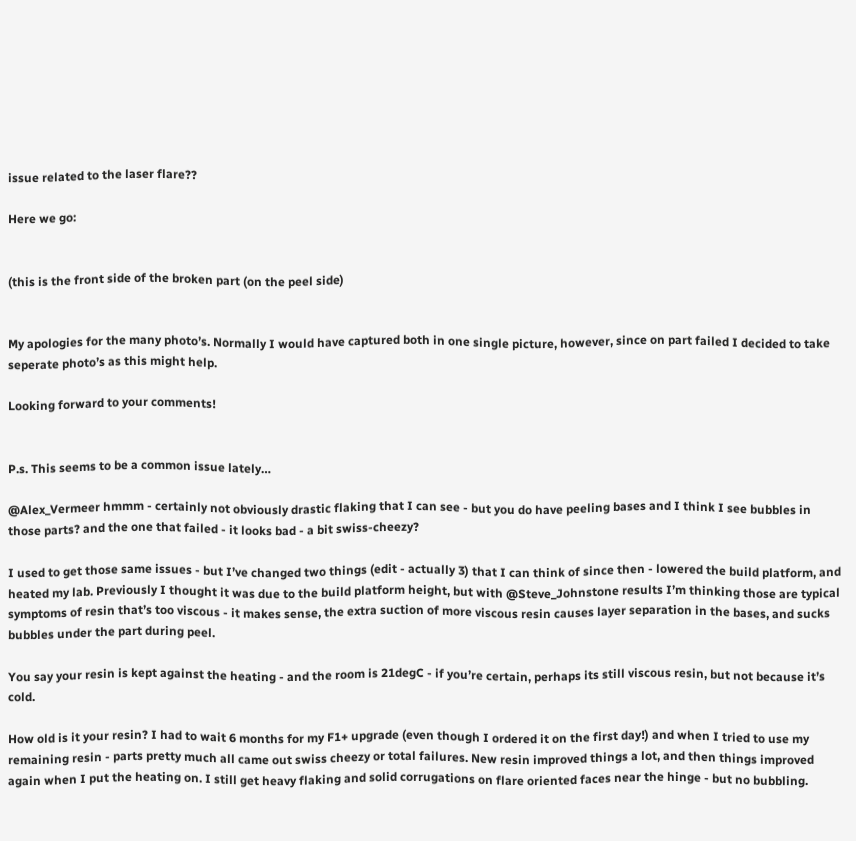issue related to the laser flare??

Here we go:


(this is the front side of the broken part (on the peel side)


My apologies for the many photo’s. Normally I would have captured both in one single picture, however, since on part failed I decided to take seperate photo’s as this might help.

Looking forward to your comments!


P.s. This seems to be a common issue lately…

@Alex_Vermeer hmmm - certainly not obviously drastic flaking that I can see - but you do have peeling bases and I think I see bubbles in those parts? and the one that failed - it looks bad - a bit swiss-cheezy?

I used to get those same issues - but I’ve changed two things (edit - actually 3) that I can think of since then - lowered the build platform, and heated my lab. Previously I thought it was due to the build platform height, but with @Steve_Johnstone results I’m thinking those are typical symptoms of resin that’s too viscous - it makes sense, the extra suction of more viscous resin causes layer separation in the bases, and sucks bubbles under the part during peel.

You say your resin is kept against the heating - and the room is 21degC - if you’re certain, perhaps its still viscous resin, but not because it’s cold.

How old is it your resin? I had to wait 6 months for my F1+ upgrade (even though I ordered it on the first day!) and when I tried to use my remaining resin - parts pretty much all came out swiss cheezy or total failures. New resin improved things a lot, and then things improved again when I put the heating on. I still get heavy flaking and solid corrugations on flare oriented faces near the hinge - but no bubbling.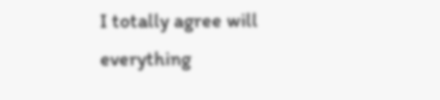I totally agree will everything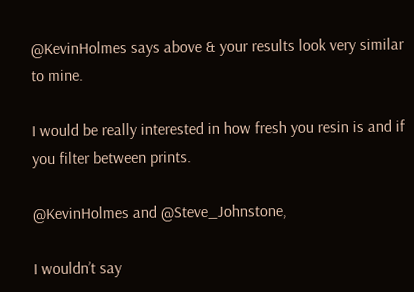@KevinHolmes says above & your results look very similar to mine.

I would be really interested in how fresh you resin is and if you filter between prints.

@KevinHolmes and @Steve_Johnstone,

I wouldn’t say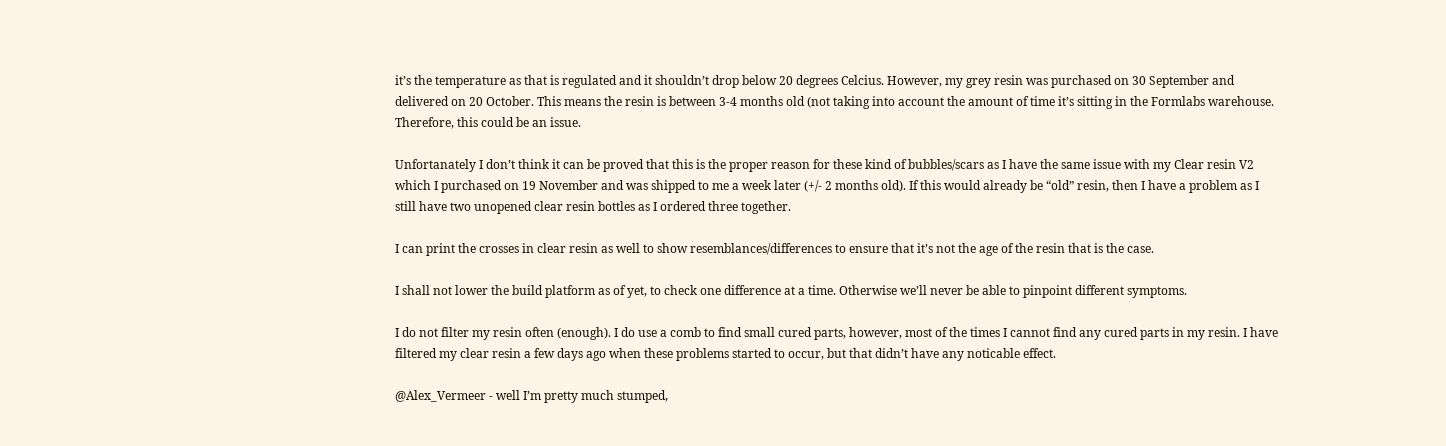it’s the temperature as that is regulated and it shouldn’t drop below 20 degrees Celcius. However, my grey resin was purchased on 30 September and delivered on 20 October. This means the resin is between 3-4 months old (not taking into account the amount of time it’s sitting in the Formlabs warehouse. Therefore, this could be an issue.

Unfortanately I don’t think it can be proved that this is the proper reason for these kind of bubbles/scars as I have the same issue with my Clear resin V2 which I purchased on 19 November and was shipped to me a week later (+/- 2 months old). If this would already be “old” resin, then I have a problem as I still have two unopened clear resin bottles as I ordered three together.

I can print the crosses in clear resin as well to show resemblances/differences to ensure that it’s not the age of the resin that is the case.

I shall not lower the build platform as of yet, to check one difference at a time. Otherwise we’ll never be able to pinpoint different symptoms.

I do not filter my resin often (enough). I do use a comb to find small cured parts, however, most of the times I cannot find any cured parts in my resin. I have filtered my clear resin a few days ago when these problems started to occur, but that didn’t have any noticable effect.

@Alex_Vermeer - well I’m pretty much stumped,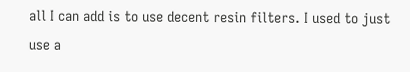all I can add is to use decent resin filters. I used to just use a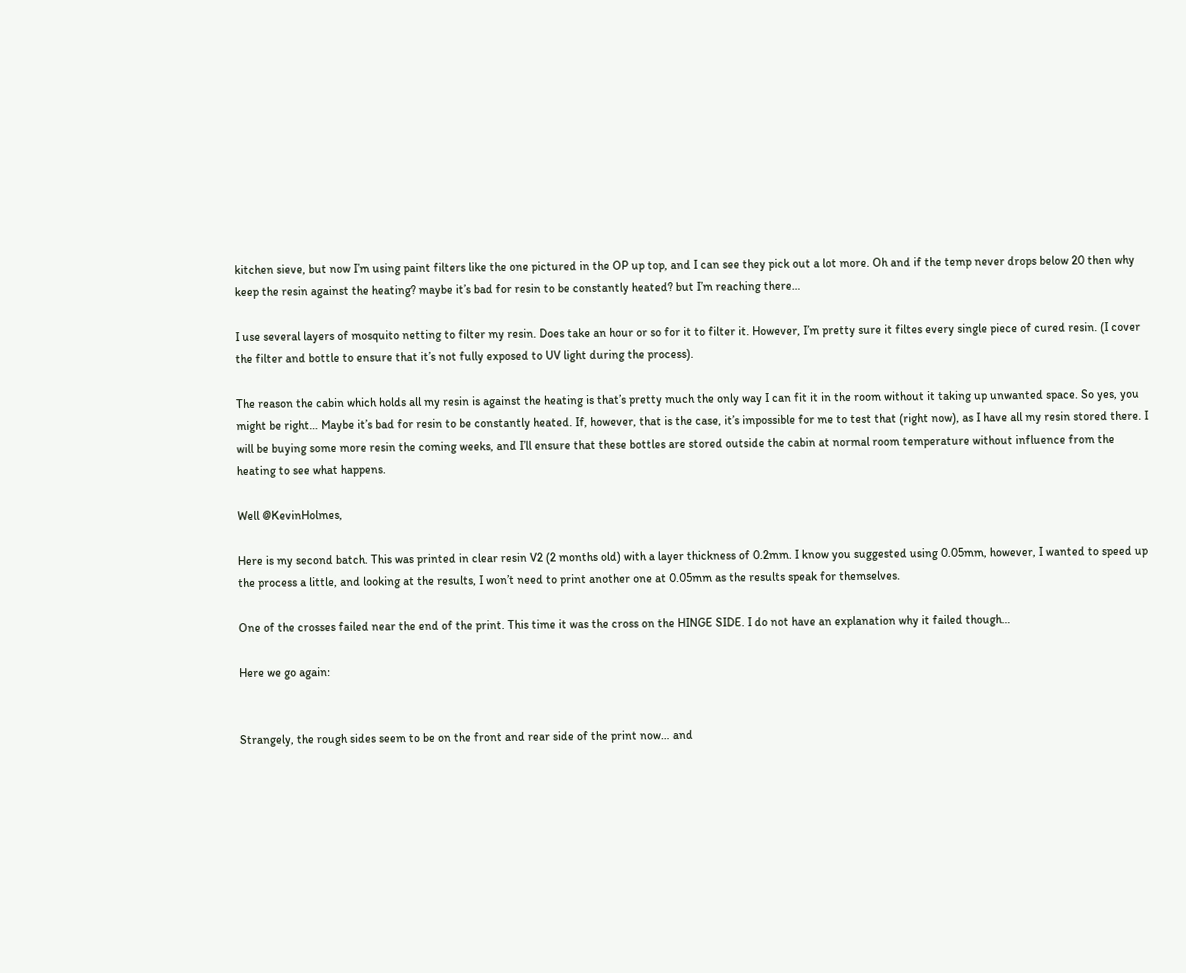kitchen sieve, but now I’m using paint filters like the one pictured in the OP up top, and I can see they pick out a lot more. Oh and if the temp never drops below 20 then why keep the resin against the heating? maybe it’s bad for resin to be constantly heated? but I’m reaching there…

I use several layers of mosquito netting to filter my resin. Does take an hour or so for it to filter it. However, I’m pretty sure it filtes every single piece of cured resin. (I cover the filter and bottle to ensure that it’s not fully exposed to UV light during the process).

The reason the cabin which holds all my resin is against the heating is that’s pretty much the only way I can fit it in the room without it taking up unwanted space. So yes, you might be right… Maybe it’s bad for resin to be constantly heated. If, however, that is the case, it’s impossible for me to test that (right now), as I have all my resin stored there. I will be buying some more resin the coming weeks, and I’ll ensure that these bottles are stored outside the cabin at normal room temperature without influence from the heating to see what happens.

Well @KevinHolmes,

Here is my second batch. This was printed in clear resin V2 (2 months old) with a layer thickness of 0.2mm. I know you suggested using 0.05mm, however, I wanted to speed up the process a little, and looking at the results, I won’t need to print another one at 0.05mm as the results speak for themselves.

One of the crosses failed near the end of the print. This time it was the cross on the HINGE SIDE. I do not have an explanation why it failed though…

Here we go again:


Strangely, the rough sides seem to be on the front and rear side of the print now… and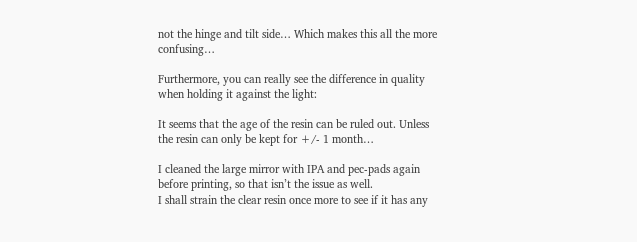not the hinge and tilt side… Which makes this all the more confusing…

Furthermore, you can really see the difference in quality when holding it against the light:

It seems that the age of the resin can be ruled out. Unless the resin can only be kept for +/- 1 month…

I cleaned the large mirror with IPA and pec-pads again before printing, so that isn’t the issue as well.
I shall strain the clear resin once more to see if it has any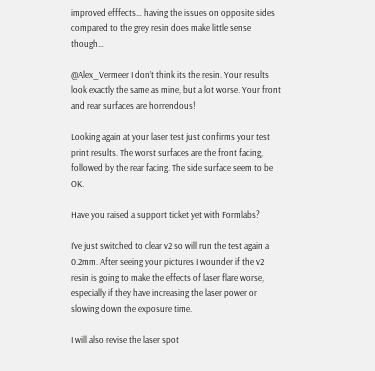improved efffects… having the issues on opposite sides compared to the grey resin does make little sense though…

@Alex_Vermeer I don’t think its the resin. Your results look exactly the same as mine, but a lot worse. Your front and rear surfaces are horrendous!

Looking again at your laser test just confirms your test print results. The worst surfaces are the front facing, followed by the rear facing. The side surface seem to be OK.

Have you raised a support ticket yet with Formlabs?

I’ve just switched to clear v2 so will run the test again a 0.2mm. After seeing your pictures I wounder if the v2 resin is going to make the effects of laser flare worse, especially if they have increasing the laser power or slowing down the exposure time.

I will also revise the laser spot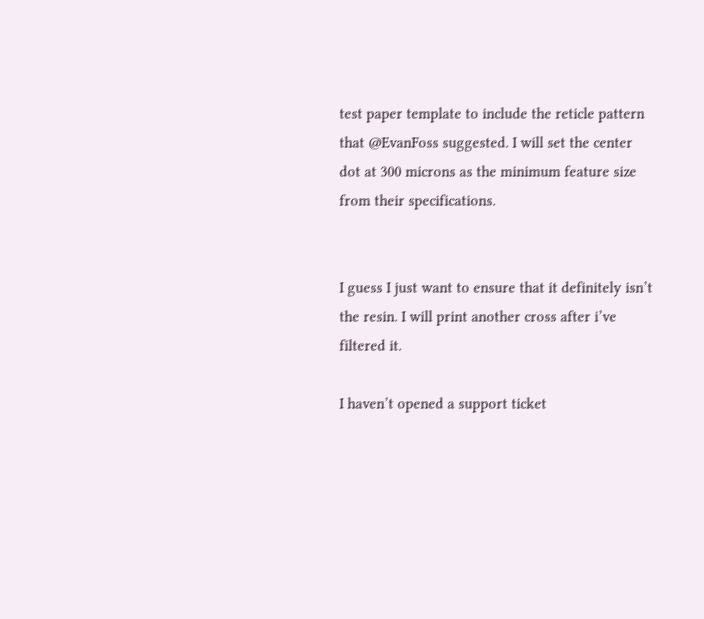test paper template to include the reticle pattern that @EvanFoss suggested. I will set the center dot at 300 microns as the minimum feature size from their specifications.


I guess I just want to ensure that it definitely isn’t the resin. I will print another cross after i’ve filtered it.

I haven’t opened a support ticket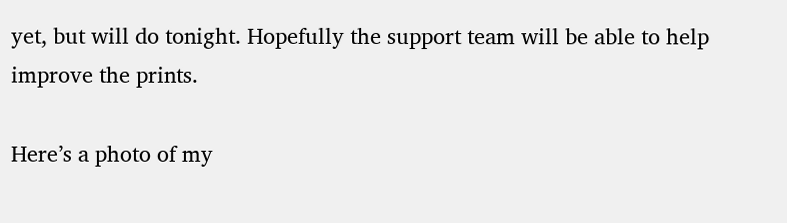yet, but will do tonight. Hopefully the support team will be able to help improve the prints.

Here’s a photo of my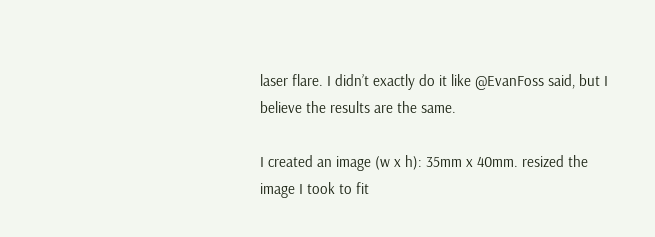laser flare. I didn’t exactly do it like @EvanFoss said, but I believe the results are the same.

I created an image (w x h): 35mm x 40mm. resized the image I took to fit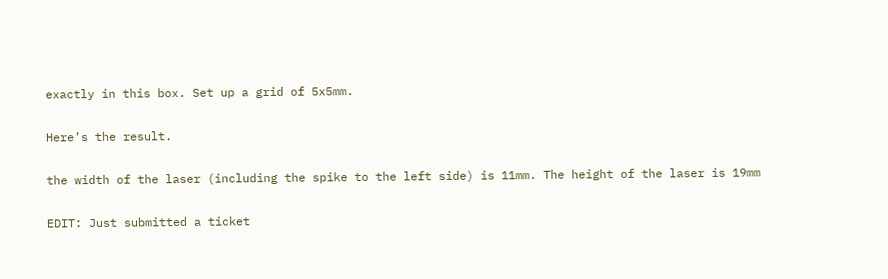exactly in this box. Set up a grid of 5x5mm.

Here’s the result.

the width of the laser (including the spike to the left side) is 11mm. The height of the laser is 19mm

EDIT: Just submitted a ticket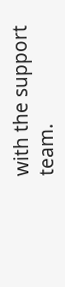with the support team.